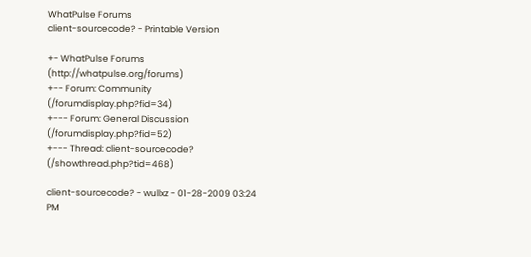WhatPulse Forums
client-sourcecode? - Printable Version

+- WhatPulse Forums (http://whatpulse.org/forums)
+-- Forum: Community (/forumdisplay.php?fid=34)
+--- Forum: General Discussion (/forumdisplay.php?fid=52)
+--- Thread: client-sourcecode? (/showthread.php?tid=468)

client-sourcecode? - wullxz - 01-28-2009 03:24 PM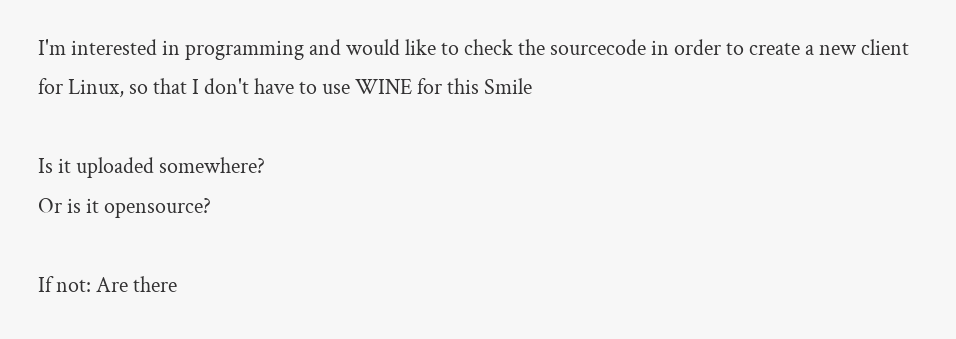I'm interested in programming and would like to check the sourcecode in order to create a new client for Linux, so that I don't have to use WINE for this Smile

Is it uploaded somewhere?
Or is it opensource?

If not: Are there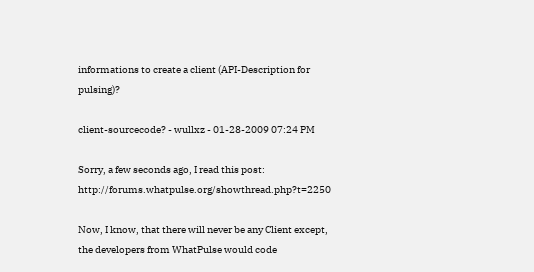informations to create a client (API-Description for pulsing)?

client-sourcecode? - wullxz - 01-28-2009 07:24 PM

Sorry, a few seconds ago, I read this post: http://forums.whatpulse.org/showthread.php?t=2250

Now, I know, that there will never be any Client except, the developers from WhatPulse would code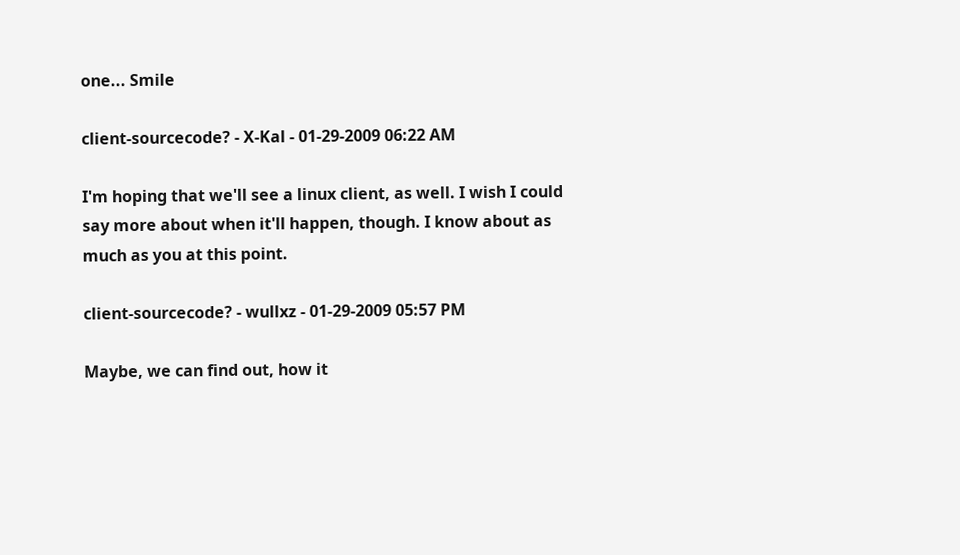one... Smile

client-sourcecode? - X-Kal - 01-29-2009 06:22 AM

I'm hoping that we'll see a linux client, as well. I wish I could say more about when it'll happen, though. I know about as much as you at this point.

client-sourcecode? - wullxz - 01-29-2009 05:57 PM

Maybe, we can find out, how it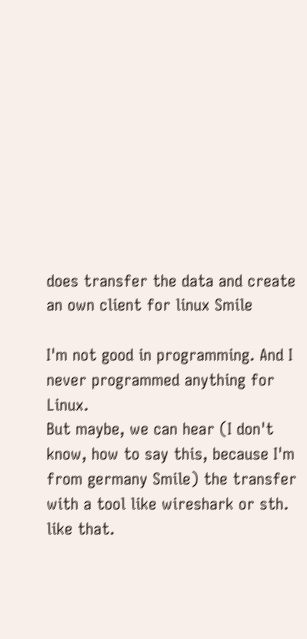does transfer the data and create an own client for linux Smile

I'm not good in programming. And I never programmed anything for Linux.
But maybe, we can hear (I don't know, how to say this, because I'm from germany Smile) the transfer with a tool like wireshark or sth. like that.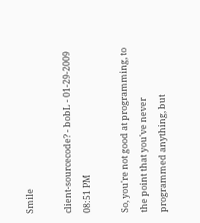Smile

client-sourcecode? - bobL - 01-29-2009 08:51 PM

So, you're not good at programming, to the point that you've never programmed anything, but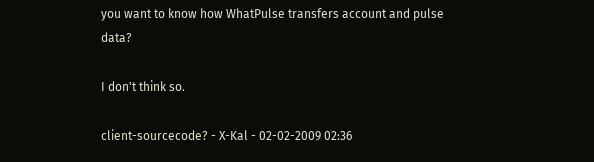you want to know how WhatPulse transfers account and pulse data?

I don't think so.

client-sourcecode? - X-Kal - 02-02-2009 02:36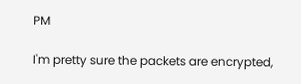PM

I'm pretty sure the packets are encrypted,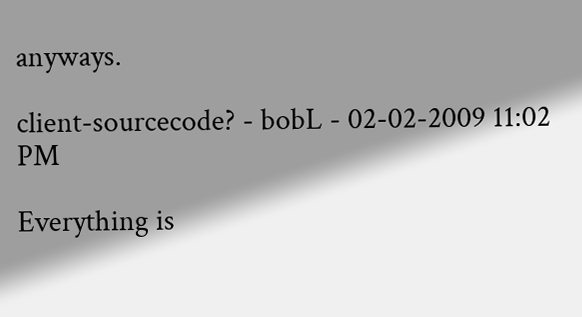anyways.

client-sourcecode? - bobL - 02-02-2009 11:02 PM

Everything is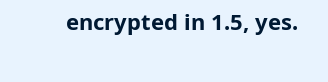encrypted in 1.5, yes.